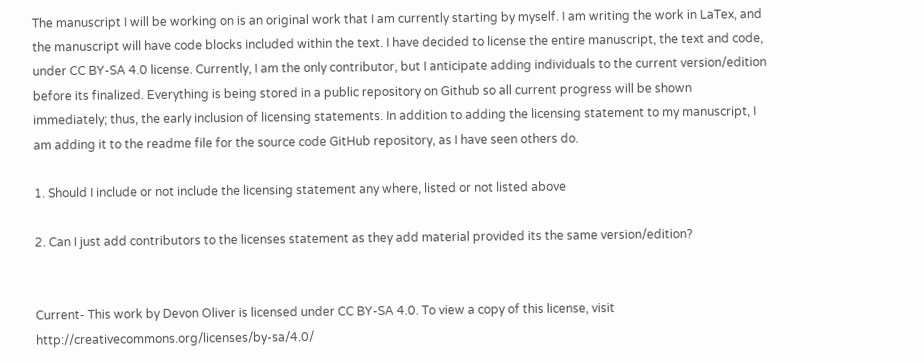The manuscript I will be working on is an original work that I am currently starting by myself. I am writing the work in LaTex, and the manuscript will have code blocks included within the text. I have decided to license the entire manuscript, the text and code, under CC BY-SA 4.0 license. Currently, I am the only contributor, but I anticipate adding individuals to the current version/edition before its finalized. Everything is being stored in a public repository on Github so all current progress will be shown immediately; thus, the early inclusion of licensing statements. In addition to adding the licensing statement to my manuscript, I am adding it to the readme file for the source code GitHub repository, as I have seen others do.

1. Should I include or not include the licensing statement any where, listed or not listed above

2. Can I just add contributors to the licenses statement as they add material provided its the same version/edition?


Current- This work by Devon Oliver is licensed under CC BY-SA 4.0. To view a copy of this license, visit http://creativecommons.org/licenses/by-sa/4.0/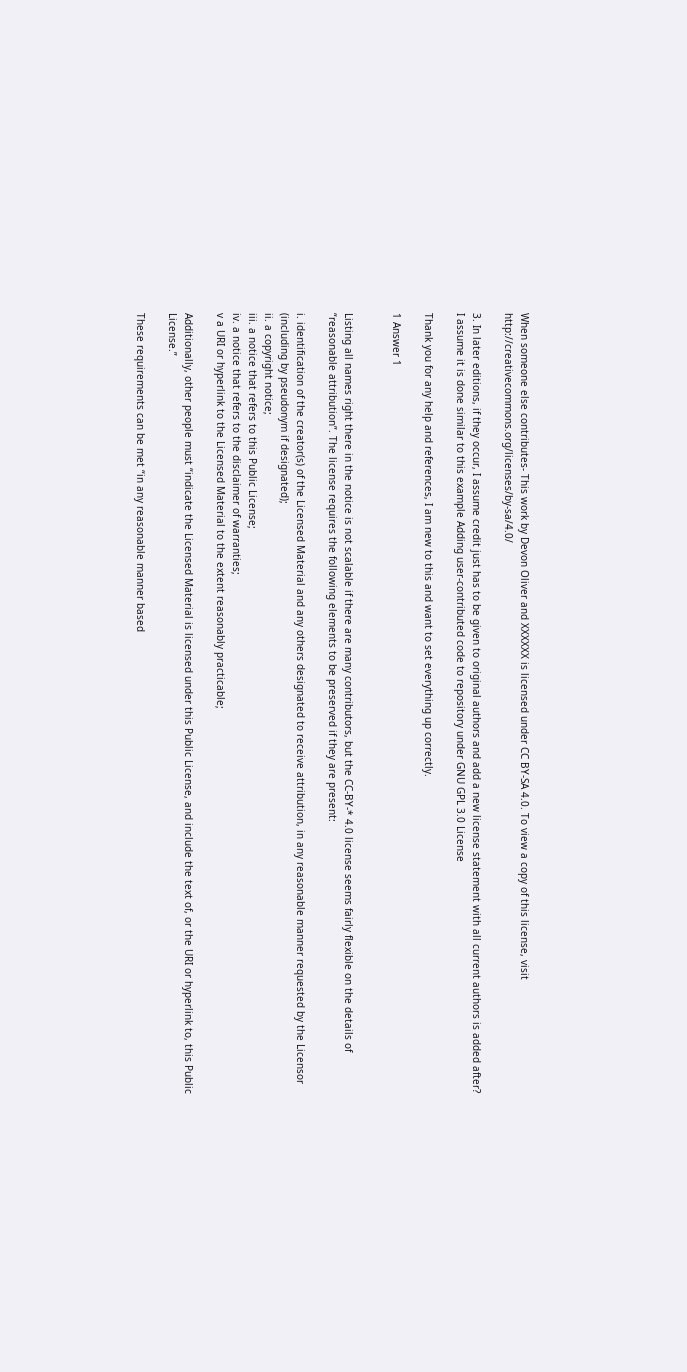When someone else contributes- This work by Devon Oliver and XXXXXX is licensed under CC BY-SA 4.0. To view a copy of this license, visit http://creativecommons.org/licenses/by-sa/4.0/

3. In later editions, if they occur, I assume credit just has to be given to original authors and add a new license statement with all current authors is added after? I assume it is done similar to this example Adding user-contributed code to repository under GNU GPL 3.0 License

Thank you for any help and references, I am new to this and want to set everything up correctly.

1 Answer 1


Listing all names right there in the notice is not scalable if there are many contributors, but the CC-BY-* 4.0 license seems fairly flexible on the details of “reasonable attribution”. The license requires the following elements to be preserved if they are present:

i. identification of the creator(s) of the Licensed Material and any others designated to receive attribution, in any reasonable manner requested by the Licensor (including by pseudonym if designated);
ii. a copyright notice;
iii. a notice that refers to this Public License;
iv. a notice that refers to the disclaimer of warranties;
v a URI or hyperlink to the Licensed Material to the extent reasonably practicable;

Additionally, other people must “indicate the Licensed Material is licensed under this Public License, and include the text of, or the URI or hyperlink to, this Public License.”

These requirements can be met “in any reasonable manner based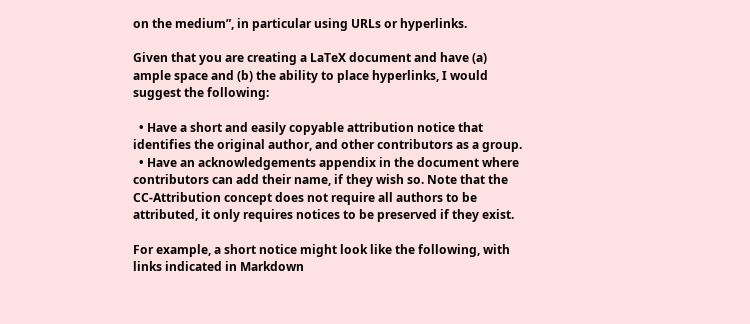on the medium”, in particular using URLs or hyperlinks.

Given that you are creating a LaTeX document and have (a) ample space and (b) the ability to place hyperlinks, I would suggest the following:

  • Have a short and easily copyable attribution notice that identifies the original author, and other contributors as a group.
  • Have an acknowledgements appendix in the document where contributors can add their name, if they wish so. Note that the CC-Attribution concept does not require all authors to be attributed, it only requires notices to be preserved if they exist.

For example, a short notice might look like the following, with links indicated in Markdown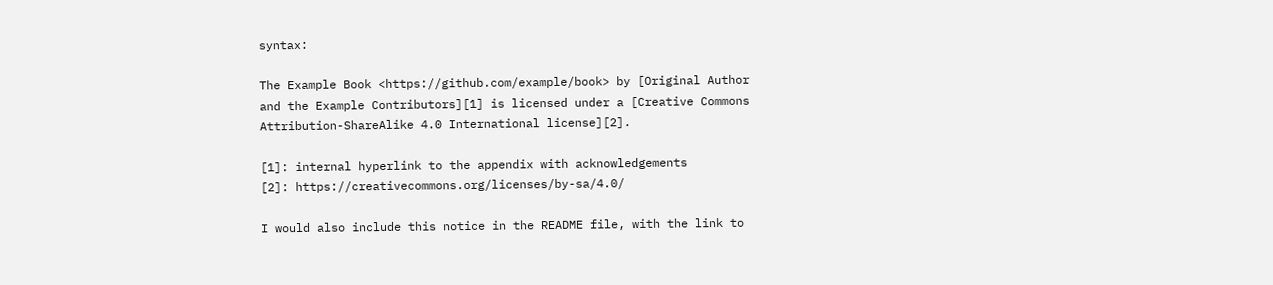syntax:

The Example Book <https://github.com/example/book> by [Original Author and the Example Contributors][1] is licensed under a [Creative Commons Attribution-ShareAlike 4.0 International license][2].

[1]: internal hyperlink to the appendix with acknowledgements
[2]: https://creativecommons.org/licenses/by-sa/4.0/

I would also include this notice in the README file, with the link to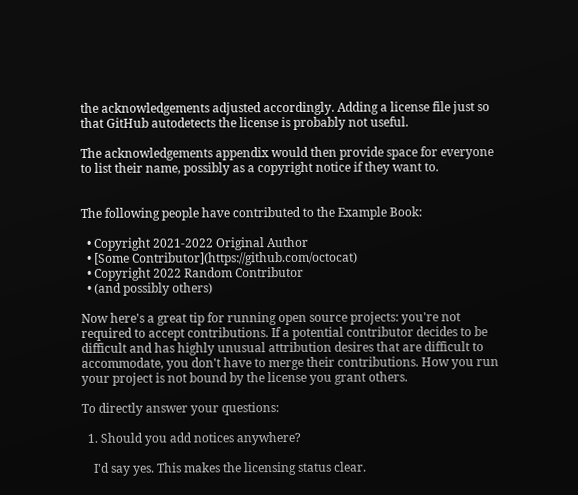the acknowledgements adjusted accordingly. Adding a license file just so that GitHub autodetects the license is probably not useful.

The acknowledgements appendix would then provide space for everyone to list their name, possibly as a copyright notice if they want to.


The following people have contributed to the Example Book:

  • Copyright 2021-2022 Original Author
  • [Some Contributor](https://github.com/octocat)
  • Copyright 2022 Random Contributor
  • (and possibly others)

Now here's a great tip for running open source projects: you're not required to accept contributions. If a potential contributor decides to be difficult and has highly unusual attribution desires that are difficult to accommodate, you don't have to merge their contributions. How you run your project is not bound by the license you grant others.

To directly answer your questions:

  1. Should you add notices anywhere?

    I'd say yes. This makes the licensing status clear.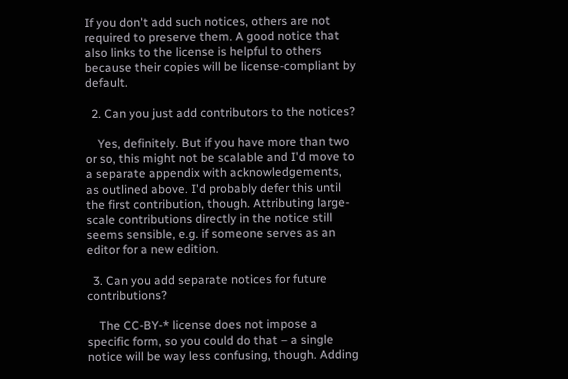If you don't add such notices, others are not required to preserve them. A good notice that also links to the license is helpful to others because their copies will be license-compliant by default.

  2. Can you just add contributors to the notices?

    Yes, definitely. But if you have more than two or so, this might not be scalable and I'd move to a separate appendix with acknowledgements, as outlined above. I'd probably defer this until the first contribution, though. Attributing large-scale contributions directly in the notice still seems sensible, e.g. if someone serves as an editor for a new edition.

  3. Can you add separate notices for future contributions?

    The CC-BY-* license does not impose a specific form, so you could do that – a single notice will be way less confusing, though. Adding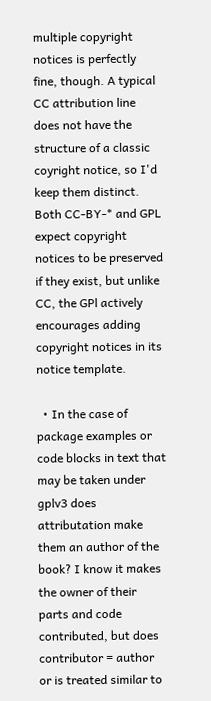multiple copyright notices is perfectly fine, though. A typical CC attribution line does not have the structure of a classic coyright notice, so I'd keep them distinct. Both CC-BY-* and GPL expect copyright notices to be preserved if they exist, but unlike CC, the GPl actively encourages adding copyright notices in its notice template.

  • In the case of package examples or code blocks in text that may be taken under gplv3 does attributation make them an author of the book? I know it makes the owner of their parts and code contributed, but does contributor = author or is treated similar to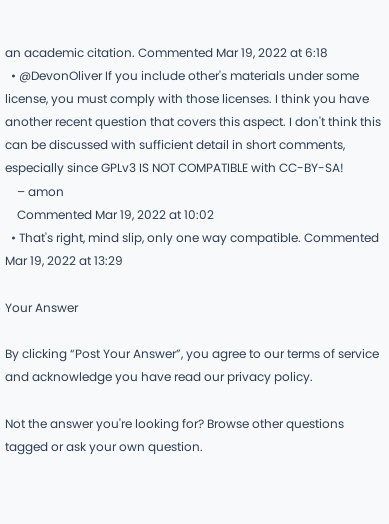an academic citation. Commented Mar 19, 2022 at 6:18
  • @DevonOliver If you include other's materials under some license, you must comply with those licenses. I think you have another recent question that covers this aspect. I don't think this can be discussed with sufficient detail in short comments, especially since GPLv3 IS NOT COMPATIBLE with CC-BY-SA!
    – amon
    Commented Mar 19, 2022 at 10:02
  • That's right, mind slip, only one way compatible. Commented Mar 19, 2022 at 13:29

Your Answer

By clicking “Post Your Answer”, you agree to our terms of service and acknowledge you have read our privacy policy.

Not the answer you're looking for? Browse other questions tagged or ask your own question.